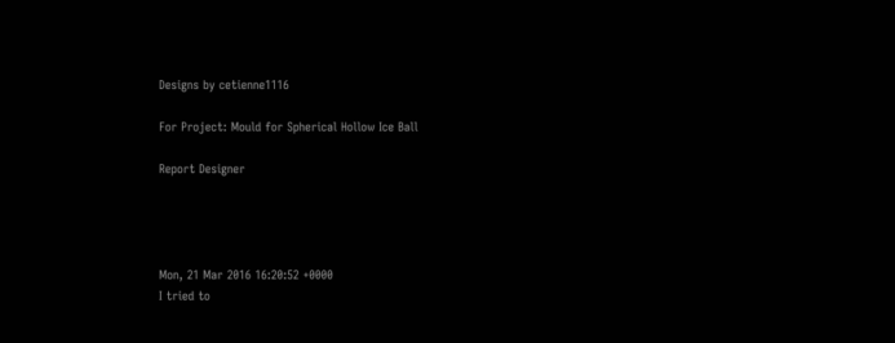Designs by cetienne1116

For Project: Mould for Spherical Hollow Ice Ball

Report Designer




Mon, 21 Mar 2016 16:20:52 +0000
I tried to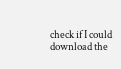check if I could download the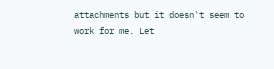attachments but it doesn't seem to work for me. Let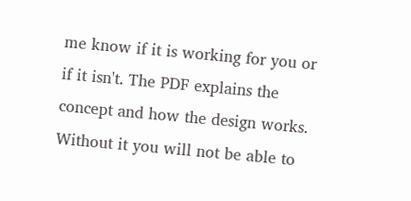me know if it is working for you or if it isn't. The PDF explains the concept and how the design works. Without it you will not be able to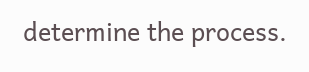determine the process.